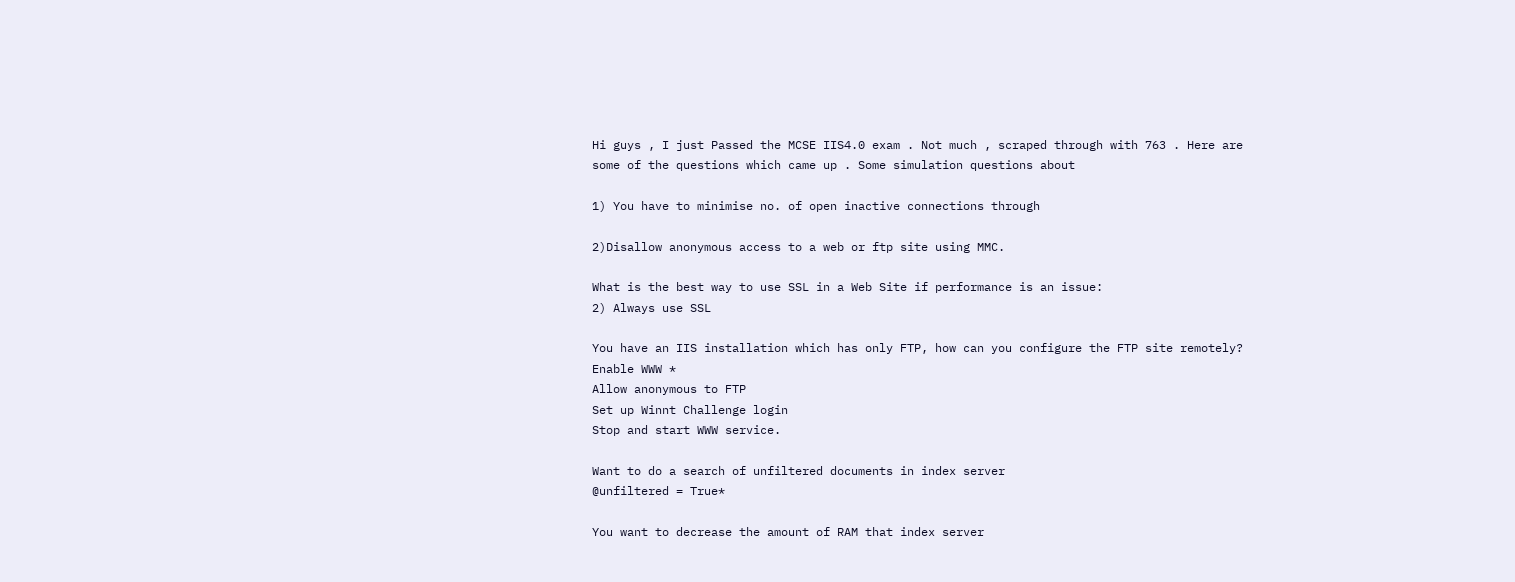Hi guys , I just Passed the MCSE IIS4.0 exam . Not much , scraped through with 763 . Here are some of the questions which came up . Some simulation questions about

1) You have to minimise no. of open inactive connections through

2)Disallow anonymous access to a web or ftp site using MMC.

What is the best way to use SSL in a Web Site if performance is an issue:
2) Always use SSL

You have an IIS installation which has only FTP, how can you configure the FTP site remotely?
Enable WWW *
Allow anonymous to FTP
Set up Winnt Challenge login
Stop and start WWW service.

Want to do a search of unfiltered documents in index server
@unfiltered = True*

You want to decrease the amount of RAM that index server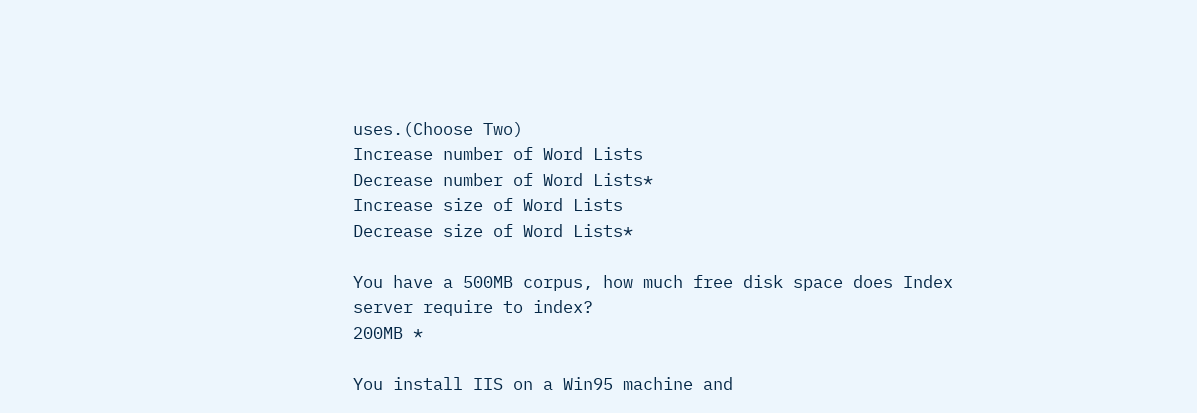uses.(Choose Two)
Increase number of Word Lists
Decrease number of Word Lists*
Increase size of Word Lists
Decrease size of Word Lists*

You have a 500MB corpus, how much free disk space does Index
server require to index?
200MB *

You install IIS on a Win95 machine and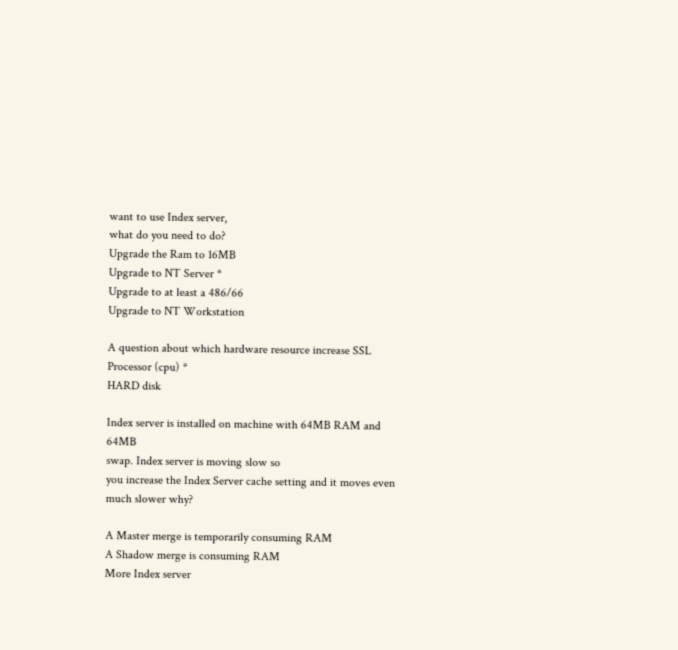want to use Index server,
what do you need to do?
Upgrade the Ram to 16MB
Upgrade to NT Server *
Upgrade to at least a 486/66
Upgrade to NT Workstation

A question about which hardware resource increase SSL
Processor (cpu) *
HARD disk

Index server is installed on machine with 64MB RAM and 64MB
swap. Index server is moving slow so
you increase the Index Server cache setting and it moves even
much slower why?

A Master merge is temporarily consuming RAM
A Shadow merge is consuming RAM
More Index server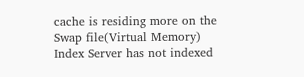cache is residing more on the Swap file(Virtual Memory)
Index Server has not indexed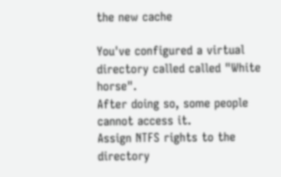the new cache

You've configured a virtual directory called called "White horse".
After doing so, some people cannot access it.
Assign NTFS rights to the directory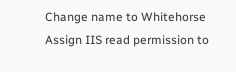Change name to Whitehorse
Assign IIS read permission to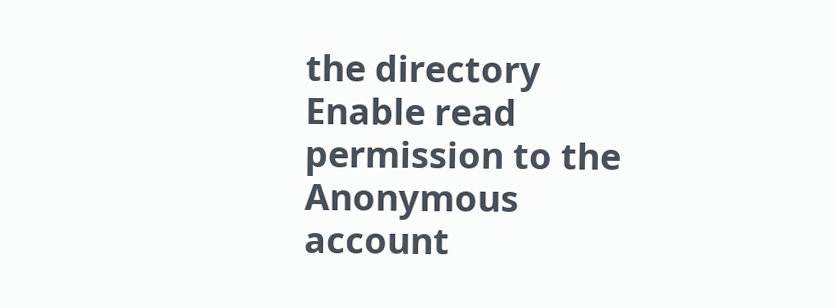the directory
Enable read permission to the Anonymous account